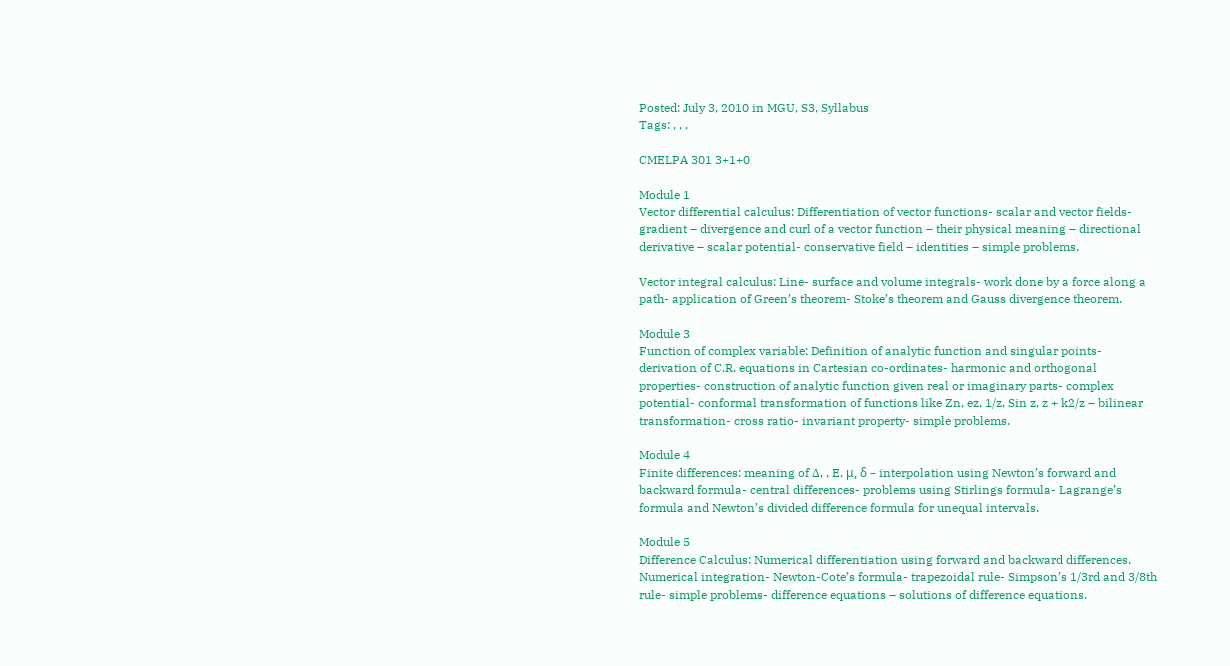Posted: July 3, 2010 in MGU, S3, Syllabus
Tags: , , ,

CMELPA 301 3+1+0

Module 1
Vector differential calculus: Differentiation of vector functions- scalar and vector fields- gradient – divergence and curl of a vector function – their physical meaning – directional derivative – scalar potential- conservative field – identities – simple problems.

Vector integral calculus: Line- surface and volume integrals- work done by a force along a path- application of Green’s theorem- Stoke’s theorem and Gauss divergence theorem.

Module 3
Function of complex variable: Definition of analytic function and singular points- derivation of C.R. equations in Cartesian co-ordinates- harmonic and orthogonal properties- construction of analytic function given real or imaginary parts- complex potential- conformal transformation of functions like Zn, ez, 1/z, Sin z, z + k2/z – bilinear transformation- cross ratio- invariant property- simple problems.

Module 4
Finite differences: meaning of ∆, , E, μ, δ – interpolation using Newton’s forward and backward formula- central differences- problems using Stirlings formula- Lagrange’s formula and Newton’s divided difference formula for unequal intervals.

Module 5
Difference Calculus: Numerical differentiation using forward and backward differences. Numerical integration- Newton-Cote’s formula- trapezoidal rule- Simpson’s 1/3rd and 3/8th rule- simple problems- difference equations – solutions of difference equations.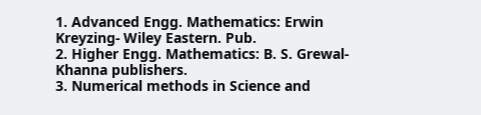1. Advanced Engg. Mathematics: Erwin Kreyzing- Wiley Eastern. Pub.
2. Higher Engg. Mathematics: B. S. Grewal- Khanna publishers.
3. Numerical methods in Science and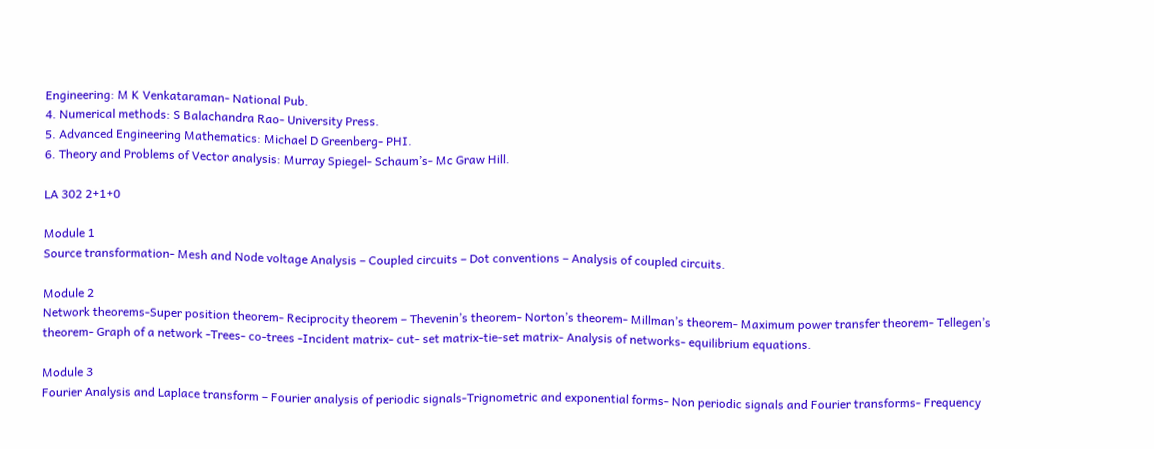Engineering: M K Venkataraman- National Pub.
4. Numerical methods: S Balachandra Rao- University Press.
5. Advanced Engineering Mathematics: Michael D Greenberg- PHI.
6. Theory and Problems of Vector analysis: Murray Spiegel- Schaum’s- Mc Graw Hill.

LA 302 2+1+0

Module 1
Source transformation- Mesh and Node voltage Analysis – Coupled circuits – Dot conventions – Analysis of coupled circuits.

Module 2
Network theorems-Super position theorem- Reciprocity theorem – Thevenin’s theorem- Norton’s theorem- Millman’s theorem- Maximum power transfer theorem- Tellegen’s theorem- Graph of a network -Trees- co-trees -Incident matrix- cut- set matrix-tie-set matrix- Analysis of networks- equilibrium equations.

Module 3
Fourier Analysis and Laplace transform – Fourier analysis of periodic signals-Trignometric and exponential forms- Non periodic signals and Fourier transforms- Frequency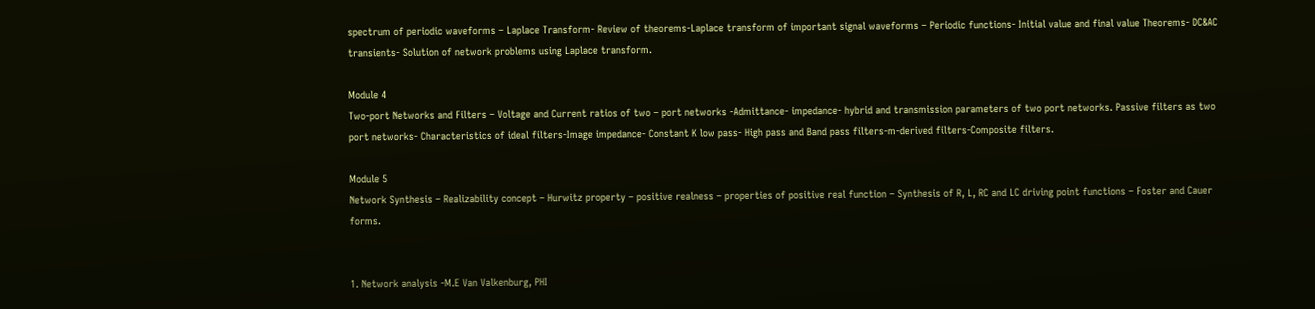spectrum of periodic waveforms – Laplace Transform- Review of theorems-Laplace transform of important signal waveforms – Periodic functions- Initial value and final value Theorems- DC&AC transients- Solution of network problems using Laplace transform.

Module 4
Two-port Networks and Filters – Voltage and Current ratios of two – port networks -Admittance- impedance- hybrid and transmission parameters of two port networks. Passive filters as two port networks- Characteristics of ideal filters-Image impedance- Constant K low pass- High pass and Band pass filters-m-derived filters-Composite filters.

Module 5
Network Synthesis – Realizability concept – Hurwitz property – positive realness – properties of positive real function – Synthesis of R, L, RC and LC driving point functions – Foster and Cauer forms.


1. Network analysis -M.E Van Valkenburg, PHI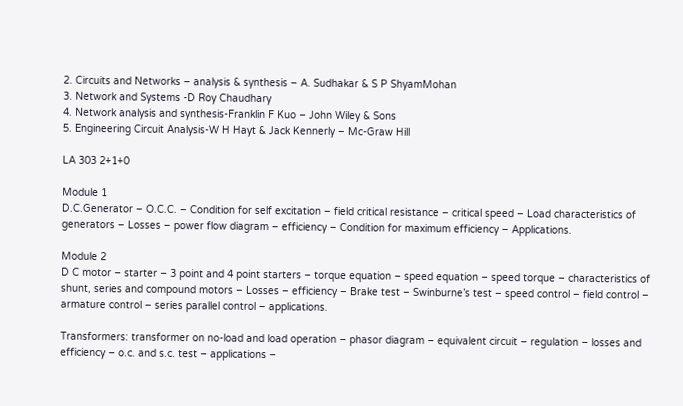2. Circuits and Networks – analysis & synthesis – A. Sudhakar & S P ShyamMohan
3. Network and Systems -D Roy Chaudhary
4. Network analysis and synthesis-Franklin F Kuo – John Wiley & Sons
5. Engineering Circuit Analysis-W H Hayt & Jack Kennerly – Mc-Graw Hill

LA 303 2+1+0

Module 1
D.C.Generator – O.C.C. – Condition for self excitation – field critical resistance – critical speed – Load characteristics of generators – Losses – power flow diagram – efficiency – Condition for maximum efficiency – Applications.

Module 2
D C motor – starter – 3 point and 4 point starters – torque equation – speed equation – speed torque – characteristics of shunt, series and compound motors – Losses – efficiency – Brake test – Swinburne’s test – speed control – field control – armature control – series parallel control – applications.

Transformers: transformer on no-load and load operation – phasor diagram – equivalent circuit – regulation – losses and efficiency – o.c. and s.c. test – applications –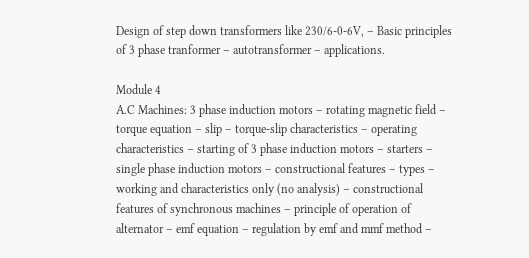Design of step down transformers like 230/6-0-6V, – Basic principles of 3 phase tranformer – autotransformer – applications.

Module 4
A.C Machines: 3 phase induction motors – rotating magnetic field – torque equation – slip – torque-slip characteristics – operating characteristics – starting of 3 phase induction motors – starters – single phase induction motors – constructional features – types – working and characteristics only (no analysis) – constructional features of synchronous machines – principle of operation of alternator – emf equation – regulation by emf and mmf method –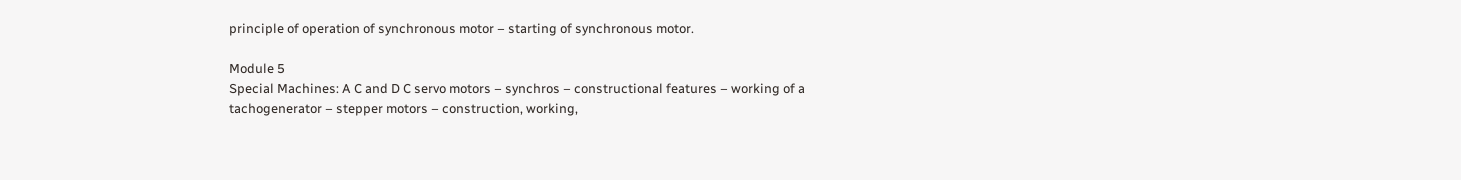principle of operation of synchronous motor – starting of synchronous motor.

Module 5
Special Machines: A C and D C servo motors – synchros – constructional features – working of a tachogenerator – stepper motors – construction, working,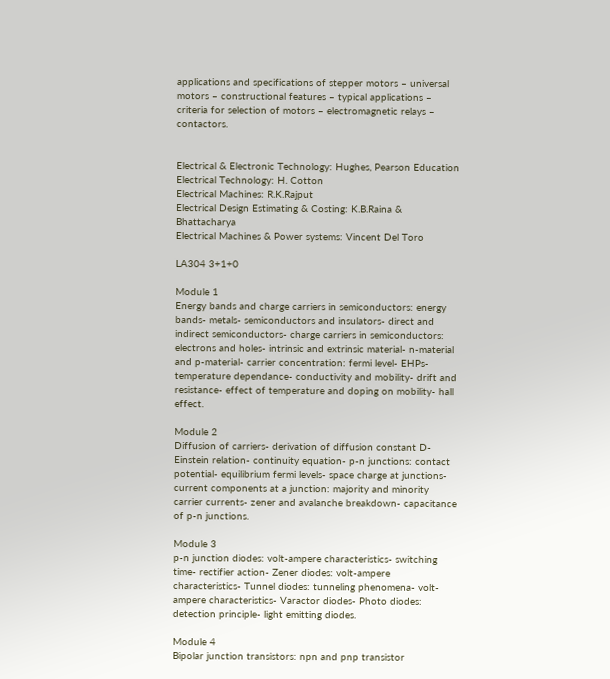applications and specifications of stepper motors – universal motors – constructional features – typical applications – criteria for selection of motors – electromagnetic relays – contactors.


Electrical & Electronic Technology: Hughes, Pearson Education
Electrical Technology: H. Cotton
Electrical Machines: R.K.Rajput
Electrical Design Estimating & Costing: K.B.Raina & Bhattacharya
Electrical Machines & Power systems: Vincent Del Toro

LA304 3+1+0

Module 1
Energy bands and charge carriers in semiconductors: energy bands- metals- semiconductors and insulators- direct and indirect semiconductors- charge carriers in semiconductors: electrons and holes- intrinsic and extrinsic material- n-material and p-material- carrier concentration: fermi level- EHPs- temperature dependance- conductivity and mobility- drift and resistance- effect of temperature and doping on mobility- hall effect.

Module 2
Diffusion of carriers- derivation of diffusion constant D- Einstein relation- continuity equation- p-n junctions: contact potential- equilibrium fermi levels- space charge at junctions- current components at a junction: majority and minority carrier currents- zener and avalanche breakdown- capacitance of p-n junctions.

Module 3
p-n junction diodes: volt-ampere characteristics- switching time- rectifier action- Zener diodes: volt-ampere characteristics- Tunnel diodes: tunneling phenomena- volt-ampere characteristics- Varactor diodes- Photo diodes: detection principle- light emitting diodes.

Module 4
Bipolar junction transistors: npn and pnp transistor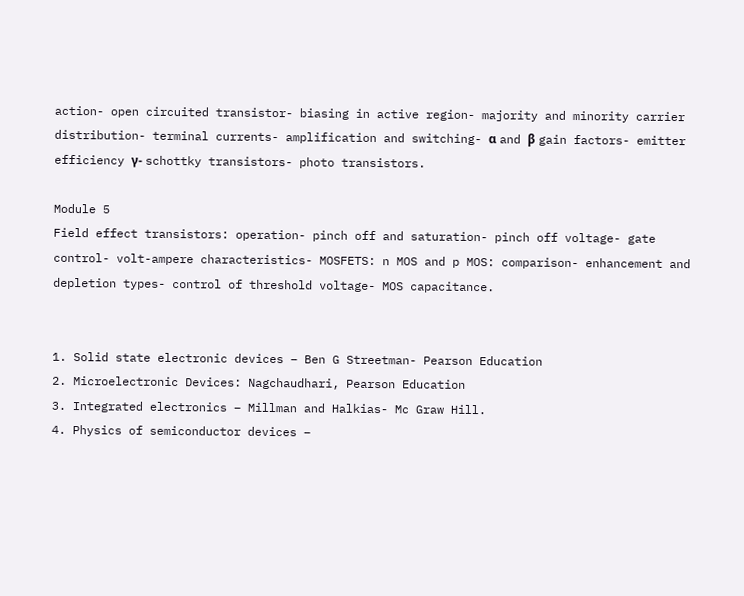action- open circuited transistor- biasing in active region- majority and minority carrier distribution- terminal currents- amplification and switching- α and β gain factors- emitter efficiency γ- schottky transistors- photo transistors.

Module 5
Field effect transistors: operation- pinch off and saturation- pinch off voltage- gate control- volt-ampere characteristics- MOSFETS: n MOS and p MOS: comparison- enhancement and depletion types- control of threshold voltage- MOS capacitance.


1. Solid state electronic devices – Ben G Streetman- Pearson Education
2. Microelectronic Devices: Nagchaudhari, Pearson Education
3. Integrated electronics – Millman and Halkias- Mc Graw Hill.
4. Physics of semiconductor devices –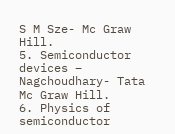S M Sze- Mc Graw Hill.
5. Semiconductor devices – Nagchoudhary- Tata Mc Graw Hill.
6. Physics of semiconductor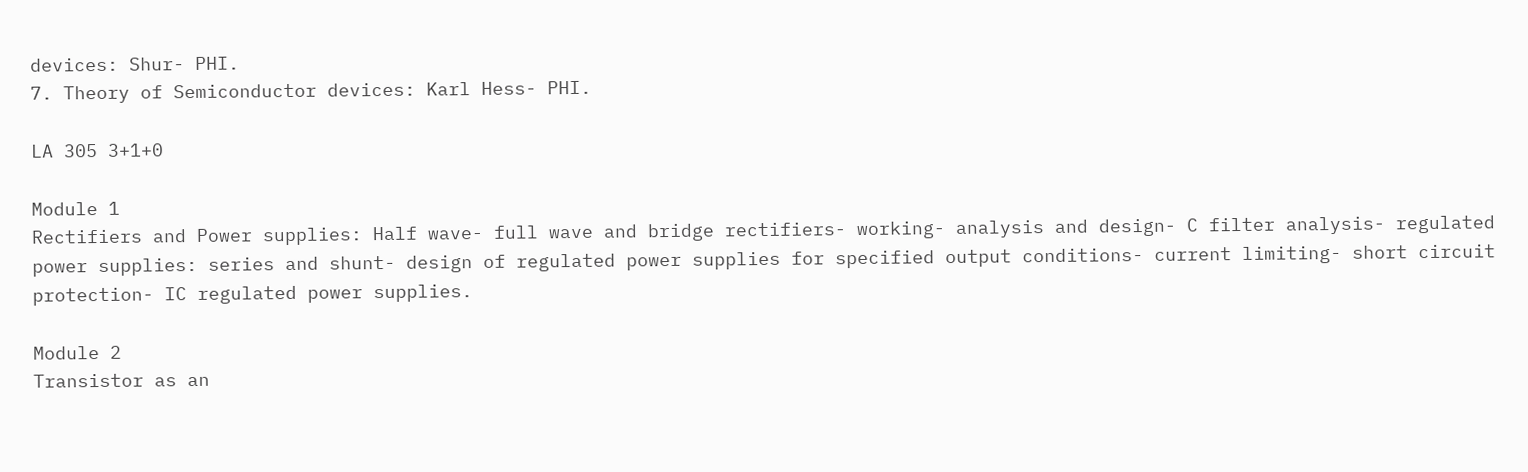devices: Shur- PHI.
7. Theory of Semiconductor devices: Karl Hess- PHI.

LA 305 3+1+0

Module 1
Rectifiers and Power supplies: Half wave- full wave and bridge rectifiers- working- analysis and design- C filter analysis- regulated power supplies: series and shunt- design of regulated power supplies for specified output conditions- current limiting- short circuit protection- IC regulated power supplies.

Module 2
Transistor as an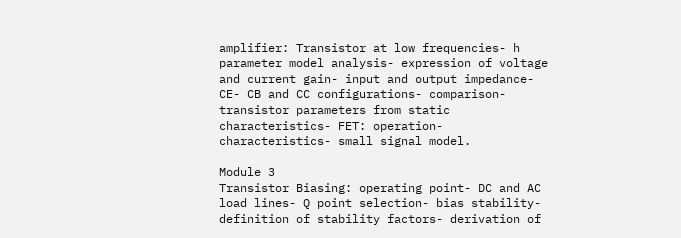amplifier: Transistor at low frequencies- h parameter model analysis- expression of voltage and current gain- input and output impedance- CE- CB and CC configurations- comparison- transistor parameters from static characteristics- FET: operation- characteristics- small signal model.

Module 3
Transistor Biasing: operating point- DC and AC load lines- Q point selection- bias stability- definition of stability factors- derivation of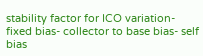stability factor for ICO variation- fixed bias- collector to base bias- self bias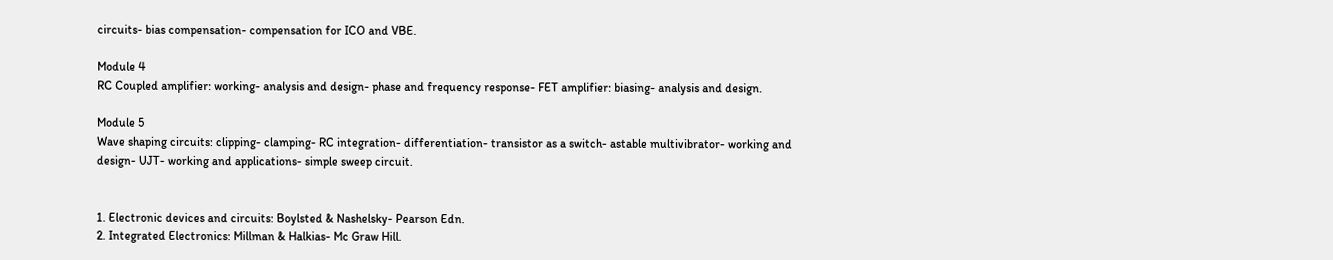circuits- bias compensation- compensation for ICO and VBE.

Module 4
RC Coupled amplifier: working- analysis and design- phase and frequency response- FET amplifier: biasing- analysis and design.

Module 5
Wave shaping circuits: clipping- clamping- RC integration- differentiation- transistor as a switch- astable multivibrator- working and design- UJT- working and applications- simple sweep circuit.


1. Electronic devices and circuits: Boylsted & Nashelsky- Pearson Edn.
2. Integrated Electronics: Millman & Halkias- Mc Graw Hill.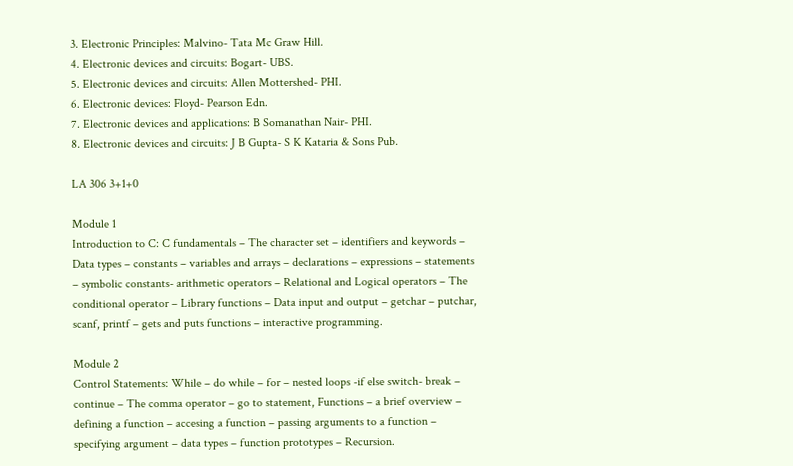3. Electronic Principles: Malvino- Tata Mc Graw Hill.
4. Electronic devices and circuits: Bogart- UBS.
5. Electronic devices and circuits: Allen Mottershed- PHI.
6. Electronic devices: Floyd- Pearson Edn.
7. Electronic devices and applications: B Somanathan Nair- PHI.
8. Electronic devices and circuits: J B Gupta- S K Kataria & Sons Pub.

LA 306 3+1+0

Module 1
Introduction to C: C fundamentals – The character set – identifiers and keywords – Data types – constants – variables and arrays – declarations – expressions – statements – symbolic constants- arithmetic operators – Relational and Logical operators – The conditional operator – Library functions – Data input and output – getchar – putchar, scanf, printf – gets and puts functions – interactive programming.

Module 2
Control Statements: While – do while – for – nested loops -if else switch- break – continue – The comma operator – go to statement, Functions – a brief overview – defining a function – accesing a function – passing arguments to a function – specifying argument – data types – function prototypes – Recursion.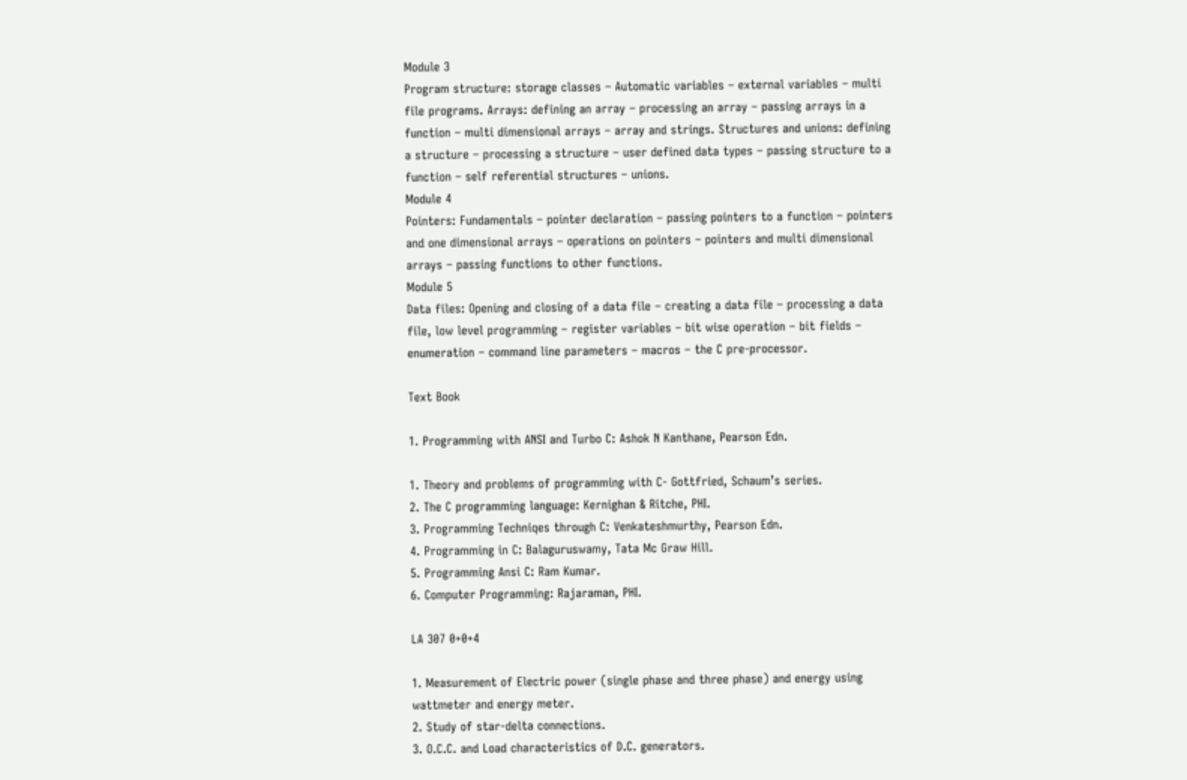Module 3
Program structure: storage classes – Automatic variables – external variables – multi file programs. Arrays: defining an array – processing an array – passing arrays in a function – multi dimensional arrays – array and strings. Structures and unions: defining a structure – processing a structure – user defined data types – passing structure to a function – self referential structures – unions.
Module 4
Pointers: Fundamentals – pointer declaration – passing pointers to a function – pointers and one dimensional arrays – operations on pointers – pointers and multi dimensional arrays – passing functions to other functions.
Module 5
Data files: Opening and closing of a data file – creating a data file – processing a data file, low level programming – register variables – bit wise operation – bit fields – enumeration – command line parameters – macros – the C pre-processor.

Text Book

1. Programming with ANSI and Turbo C: Ashok N Kanthane, Pearson Edn.

1. Theory and problems of programming with C- Gottfried, Schaum’s series.
2. The C programming language: Kernighan & Ritche, PHI.
3. Programming Techniqes through C: Venkateshmurthy, Pearson Edn.
4. Programming in C: Balaguruswamy, Tata Mc Graw Hill.
5. Programming Ansi C: Ram Kumar.
6. Computer Programming: Rajaraman, PHI.

LA 307 0+0+4

1. Measurement of Electric power (single phase and three phase) and energy using wattmeter and energy meter.
2. Study of star-delta connections.
3. O.C.C. and Load characteristics of D.C. generators.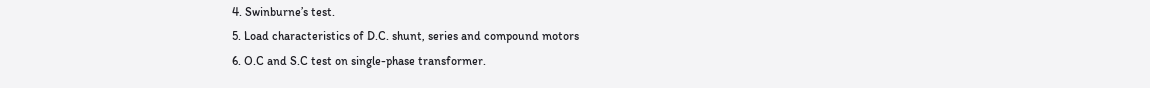4. Swinburne’s test.
5. Load characteristics of D.C. shunt, series and compound motors
6. O.C and S.C test on single-phase transformer.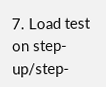7. Load test on step-up/step-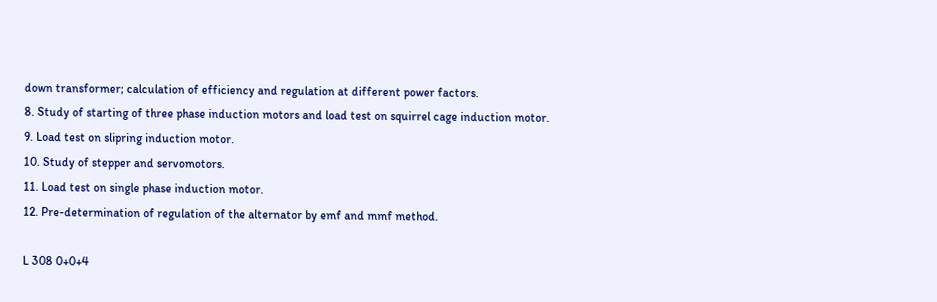down transformer; calculation of efficiency and regulation at different power factors.
8. Study of starting of three phase induction motors and load test on squirrel cage induction motor.
9. Load test on slipring induction motor.
10. Study of stepper and servomotors.
11. Load test on single phase induction motor.
12. Pre-determination of regulation of the alternator by emf and mmf method.

L 308 0+0+4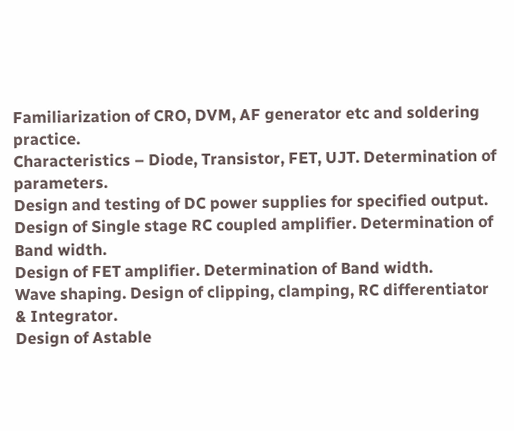Familiarization of CRO, DVM, AF generator etc and soldering practice.
Characteristics – Diode, Transistor, FET, UJT. Determination of parameters.
Design and testing of DC power supplies for specified output.
Design of Single stage RC coupled amplifier. Determination of Band width.
Design of FET amplifier. Determination of Band width.
Wave shaping. Design of clipping, clamping, RC differentiator & Integrator.
Design of Astable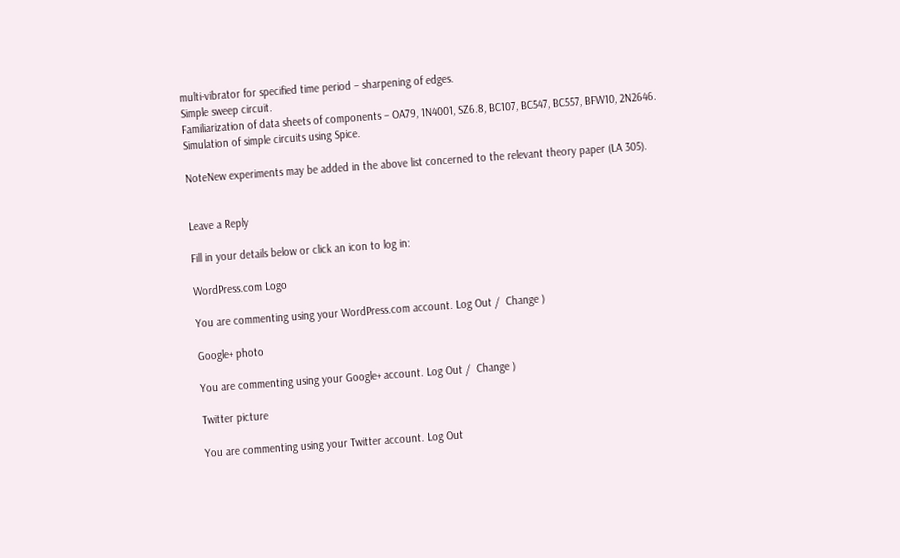multi-vibrator for specified time period – sharpening of edges.
Simple sweep circuit.
Familiarization of data sheets of components – OA79, 1N4001, SZ6.8, BC107, BC547, BC557, BFW10, 2N2646.
Simulation of simple circuits using Spice.

NoteNew experiments may be added in the above list concerned to the relevant theory paper (LA 305).


Leave a Reply

Fill in your details below or click an icon to log in:

WordPress.com Logo

You are commenting using your WordPress.com account. Log Out /  Change )

Google+ photo

You are commenting using your Google+ account. Log Out /  Change )

Twitter picture

You are commenting using your Twitter account. Log Out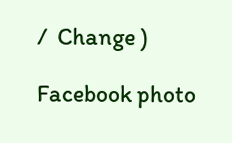/  Change )

Facebook photo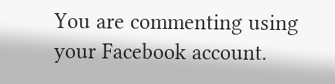You are commenting using your Facebook account.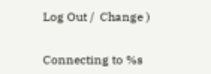Log Out /  Change )


Connecting to %s